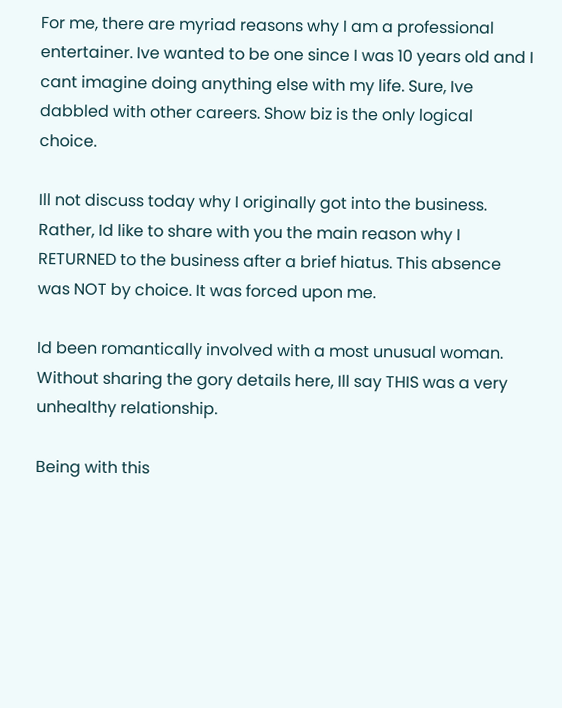For me, there are myriad reasons why I am a professional entertainer. Ive wanted to be one since I was 10 years old and I cant imagine doing anything else with my life. Sure, Ive dabbled with other careers. Show biz is the only logical choice.

Ill not discuss today why I originally got into the business. Rather, Id like to share with you the main reason why I RETURNED to the business after a brief hiatus. This absence was NOT by choice. It was forced upon me.

Id been romantically involved with a most unusual woman. Without sharing the gory details here, Ill say THIS was a very unhealthy relationship.

Being with this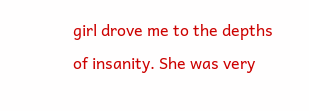girl drove me to the depths of insanity. She was very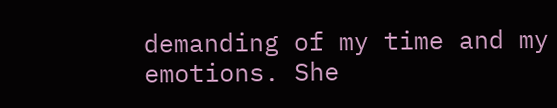demanding of my time and my emotions. She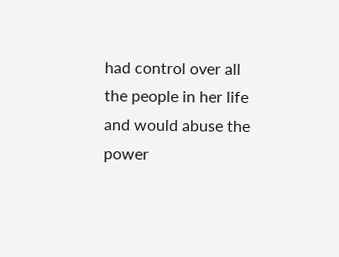had control over all the people in her life and would abuse the power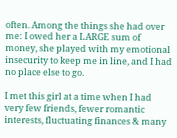often. Among the things she had over me: I owed her a LARGE sum of money, she played with my emotional insecurity to keep me in line, and I had no place else to go.

I met this girl at a time when I had very few friends, fewer romantic interests, fluctuating finances & many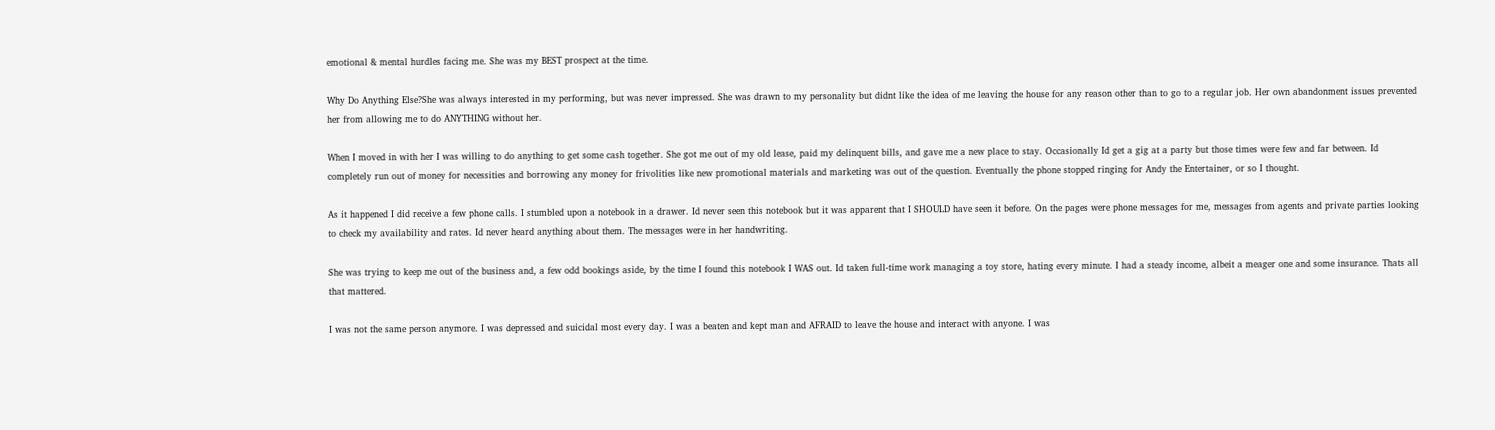emotional & mental hurdles facing me. She was my BEST prospect at the time.

Why Do Anything Else?She was always interested in my performing, but was never impressed. She was drawn to my personality but didnt like the idea of me leaving the house for any reason other than to go to a regular job. Her own abandonment issues prevented her from allowing me to do ANYTHING without her.

When I moved in with her I was willing to do anything to get some cash together. She got me out of my old lease, paid my delinquent bills, and gave me a new place to stay. Occasionally Id get a gig at a party but those times were few and far between. Id completely run out of money for necessities and borrowing any money for frivolities like new promotional materials and marketing was out of the question. Eventually the phone stopped ringing for Andy the Entertainer, or so I thought.

As it happened I did receive a few phone calls. I stumbled upon a notebook in a drawer. Id never seen this notebook but it was apparent that I SHOULD have seen it before. On the pages were phone messages for me, messages from agents and private parties looking to check my availability and rates. Id never heard anything about them. The messages were in her handwriting.

She was trying to keep me out of the business and, a few odd bookings aside, by the time I found this notebook I WAS out. Id taken full-time work managing a toy store, hating every minute. I had a steady income, albeit a meager one and some insurance. Thats all that mattered.

I was not the same person anymore. I was depressed and suicidal most every day. I was a beaten and kept man and AFRAID to leave the house and interact with anyone. I was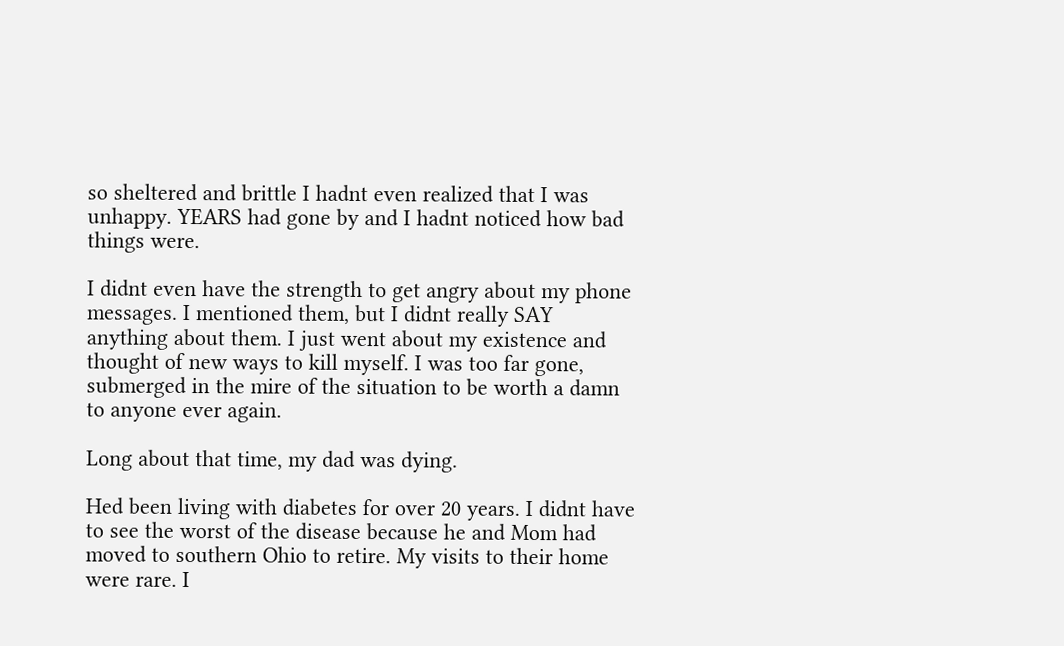so sheltered and brittle I hadnt even realized that I was unhappy. YEARS had gone by and I hadnt noticed how bad things were.

I didnt even have the strength to get angry about my phone messages. I mentioned them, but I didnt really SAY anything about them. I just went about my existence and thought of new ways to kill myself. I was too far gone, submerged in the mire of the situation to be worth a damn to anyone ever again.

Long about that time, my dad was dying.

Hed been living with diabetes for over 20 years. I didnt have to see the worst of the disease because he and Mom had moved to southern Ohio to retire. My visits to their home were rare. I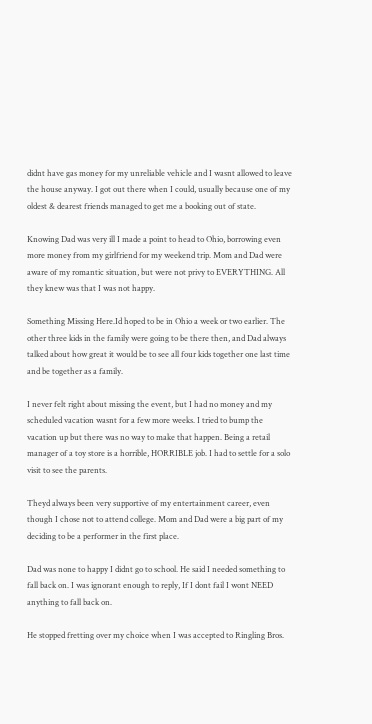didnt have gas money for my unreliable vehicle and I wasnt allowed to leave the house anyway. I got out there when I could, usually because one of my oldest & dearest friends managed to get me a booking out of state.

Knowing Dad was very ill I made a point to head to Ohio, borrowing even more money from my girlfriend for my weekend trip. Mom and Dad were aware of my romantic situation, but were not privy to EVERYTHING. All they knew was that I was not happy.

Something Missing Here.Id hoped to be in Ohio a week or two earlier. The other three kids in the family were going to be there then, and Dad always talked about how great it would be to see all four kids together one last time and be together as a family.

I never felt right about missing the event, but I had no money and my scheduled vacation wasnt for a few more weeks. I tried to bump the vacation up but there was no way to make that happen. Being a retail manager of a toy store is a horrible, HORRIBLE job. I had to settle for a solo visit to see the parents.

Theyd always been very supportive of my entertainment career, even though I chose not to attend college. Mom and Dad were a big part of my deciding to be a performer in the first place.

Dad was none to happy I didnt go to school. He said I needed something to fall back on. I was ignorant enough to reply, If I dont fail I wont NEED anything to fall back on.

He stopped fretting over my choice when I was accepted to Ringling Bros.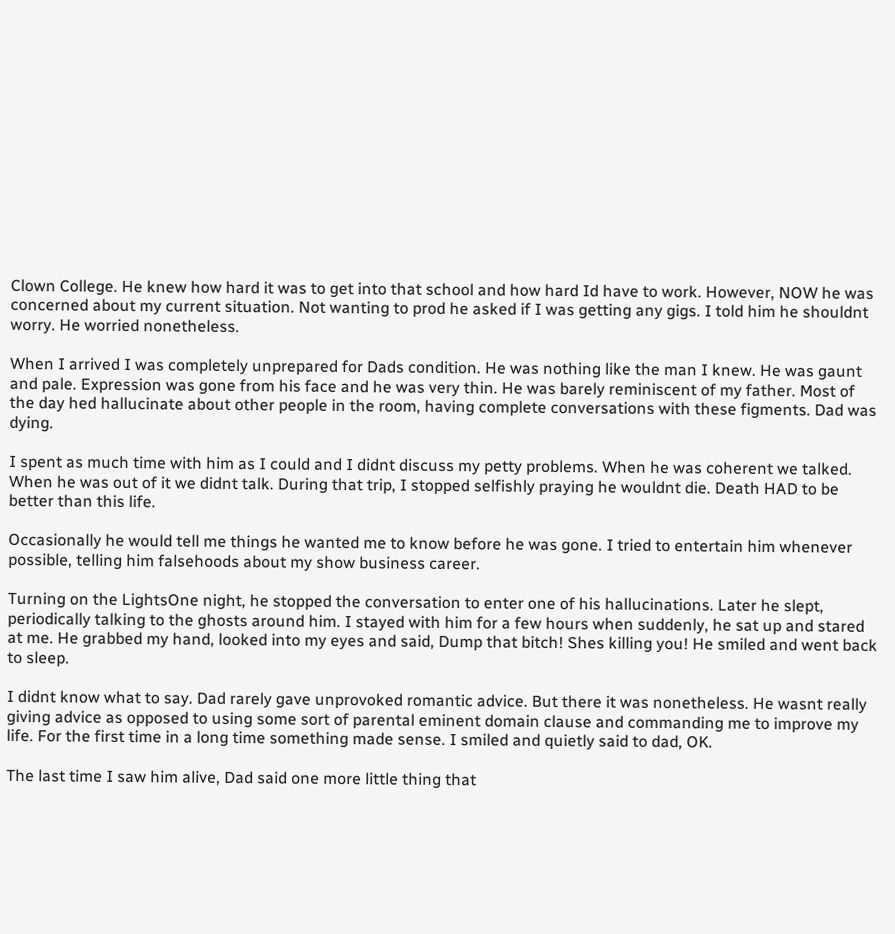Clown College. He knew how hard it was to get into that school and how hard Id have to work. However, NOW he was concerned about my current situation. Not wanting to prod he asked if I was getting any gigs. I told him he shouldnt worry. He worried nonetheless.

When I arrived I was completely unprepared for Dads condition. He was nothing like the man I knew. He was gaunt and pale. Expression was gone from his face and he was very thin. He was barely reminiscent of my father. Most of the day hed hallucinate about other people in the room, having complete conversations with these figments. Dad was dying.

I spent as much time with him as I could and I didnt discuss my petty problems. When he was coherent we talked. When he was out of it we didnt talk. During that trip, I stopped selfishly praying he wouldnt die. Death HAD to be better than this life.

Occasionally he would tell me things he wanted me to know before he was gone. I tried to entertain him whenever possible, telling him falsehoods about my show business career.

Turning on the LightsOne night, he stopped the conversation to enter one of his hallucinations. Later he slept, periodically talking to the ghosts around him. I stayed with him for a few hours when suddenly, he sat up and stared at me. He grabbed my hand, looked into my eyes and said, Dump that bitch! Shes killing you! He smiled and went back to sleep.

I didnt know what to say. Dad rarely gave unprovoked romantic advice. But there it was nonetheless. He wasnt really giving advice as opposed to using some sort of parental eminent domain clause and commanding me to improve my life. For the first time in a long time something made sense. I smiled and quietly said to dad, OK.

The last time I saw him alive, Dad said one more little thing that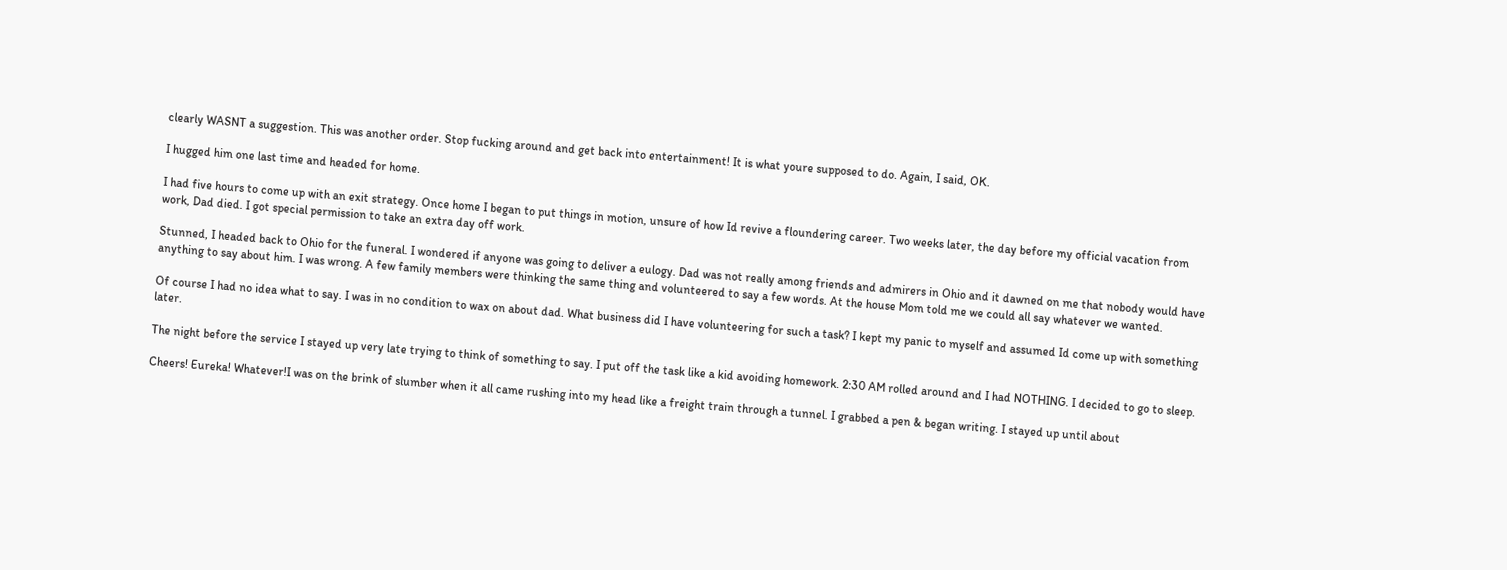clearly WASNT a suggestion. This was another order. Stop fucking around and get back into entertainment! It is what youre supposed to do. Again, I said, OK.

I hugged him one last time and headed for home.

I had five hours to come up with an exit strategy. Once home I began to put things in motion, unsure of how Id revive a floundering career. Two weeks later, the day before my official vacation from work, Dad died. I got special permission to take an extra day off work.

Stunned, I headed back to Ohio for the funeral. I wondered if anyone was going to deliver a eulogy. Dad was not really among friends and admirers in Ohio and it dawned on me that nobody would have anything to say about him. I was wrong. A few family members were thinking the same thing and volunteered to say a few words. At the house Mom told me we could all say whatever we wanted.

Of course I had no idea what to say. I was in no condition to wax on about dad. What business did I have volunteering for such a task? I kept my panic to myself and assumed Id come up with something later.

The night before the service I stayed up very late trying to think of something to say. I put off the task like a kid avoiding homework. 2:30 AM rolled around and I had NOTHING. I decided to go to sleep.

Cheers! Eureka! Whatever!I was on the brink of slumber when it all came rushing into my head like a freight train through a tunnel. I grabbed a pen & began writing. I stayed up until about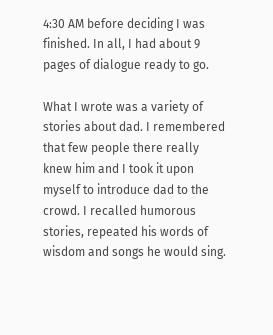4:30 AM before deciding I was finished. In all, I had about 9 pages of dialogue ready to go.

What I wrote was a variety of stories about dad. I remembered that few people there really knew him and I took it upon myself to introduce dad to the crowd. I recalled humorous stories, repeated his words of wisdom and songs he would sing.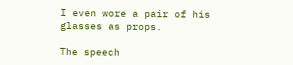I even wore a pair of his glasses as props.

The speech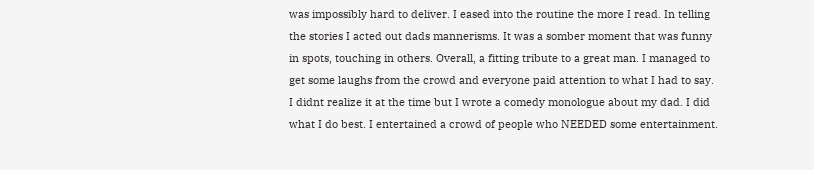was impossibly hard to deliver. I eased into the routine the more I read. In telling the stories I acted out dads mannerisms. It was a somber moment that was funny in spots, touching in others. Overall, a fitting tribute to a great man. I managed to get some laughs from the crowd and everyone paid attention to what I had to say. I didnt realize it at the time but I wrote a comedy monologue about my dad. I did what I do best. I entertained a crowd of people who NEEDED some entertainment.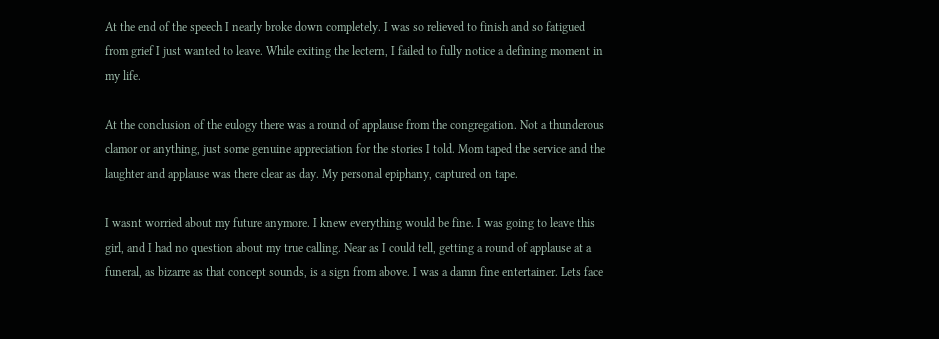At the end of the speech I nearly broke down completely. I was so relieved to finish and so fatigued from grief I just wanted to leave. While exiting the lectern, I failed to fully notice a defining moment in my life.

At the conclusion of the eulogy there was a round of applause from the congregation. Not a thunderous clamor or anything, just some genuine appreciation for the stories I told. Mom taped the service and the laughter and applause was there clear as day. My personal epiphany, captured on tape.

I wasnt worried about my future anymore. I knew everything would be fine. I was going to leave this girl, and I had no question about my true calling. Near as I could tell, getting a round of applause at a funeral, as bizarre as that concept sounds, is a sign from above. I was a damn fine entertainer. Lets face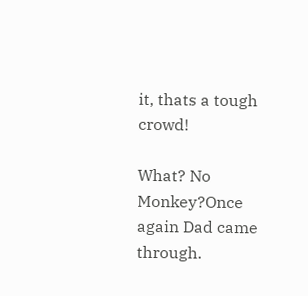it, thats a tough crowd!

What? No Monkey?Once again Dad came through.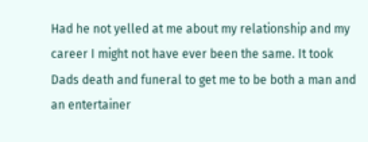Had he not yelled at me about my relationship and my career I might not have ever been the same. It took Dads death and funeral to get me to be both a man and an entertainer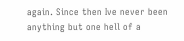again. Since then Ive never been anything but one hell of a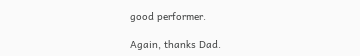good performer.

Again, thanks Dad.